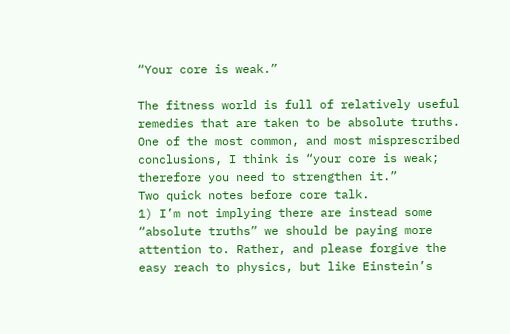“Your core is weak.”

The fitness world is full of relatively useful remedies that are taken to be absolute truths.
One of the most common, and most misprescribed conclusions, I think is “your core is weak; therefore you need to strengthen it.”
Two quick notes before core talk.
1) I’m not implying there are instead some “absolute truths” we should be paying more attention to. Rather, and please forgive the easy reach to physics, but like Einstein’s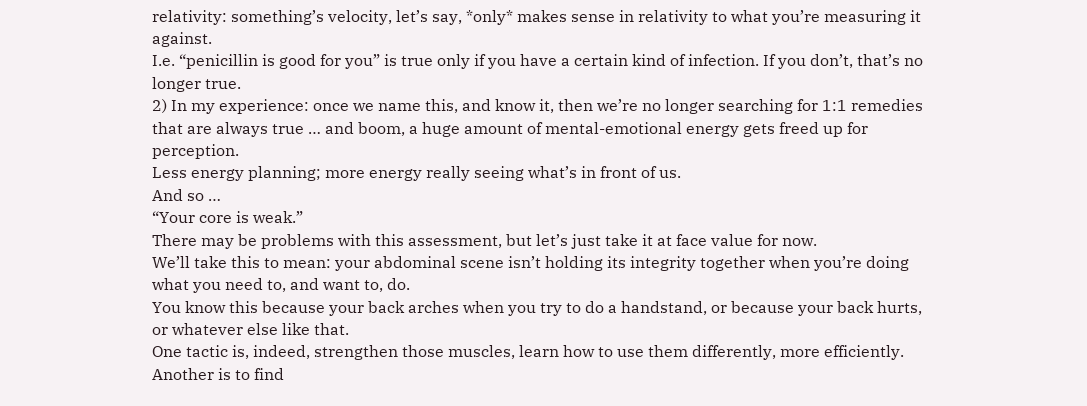relativity: something’s velocity, let’s say, *only* makes sense in relativity to what you’re measuring it against.
I.e. “penicillin is good for you” is true only if you have a certain kind of infection. If you don’t, that’s no longer true.
2) In my experience: once we name this, and know it, then we’re no longer searching for 1:1 remedies that are always true … and boom, a huge amount of mental-emotional energy gets freed up for perception.
Less energy planning; more energy really seeing what’s in front of us.
And so …
“Your core is weak.”
There may be problems with this assessment, but let’s just take it at face value for now.
We’ll take this to mean: your abdominal scene isn’t holding its integrity together when you’re doing what you need to, and want to, do.
You know this because your back arches when you try to do a handstand, or because your back hurts, or whatever else like that.
One tactic is, indeed, strengthen those muscles, learn how to use them differently, more efficiently.
Another is to find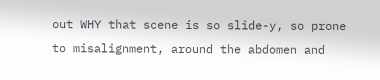out WHY that scene is so slide-y, so prone to misalignment, around the abdomen and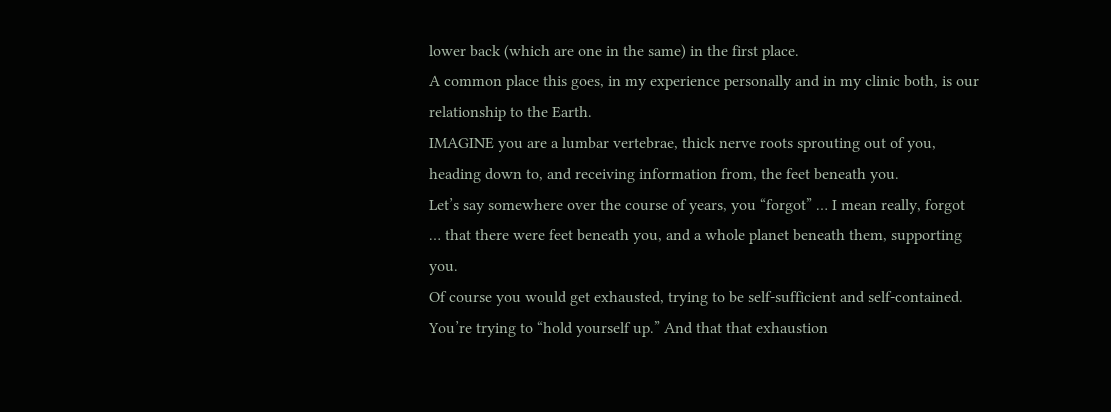lower back (which are one in the same) in the first place.
A common place this goes, in my experience personally and in my clinic both, is our relationship to the Earth.
IMAGINE you are a lumbar vertebrae, thick nerve roots sprouting out of you, heading down to, and receiving information from, the feet beneath you.
Let’s say somewhere over the course of years, you “forgot” … I mean really, forgot … that there were feet beneath you, and a whole planet beneath them, supporting you.
Of course you would get exhausted, trying to be self-sufficient and self-contained. You’re trying to “hold yourself up.” And that that exhaustion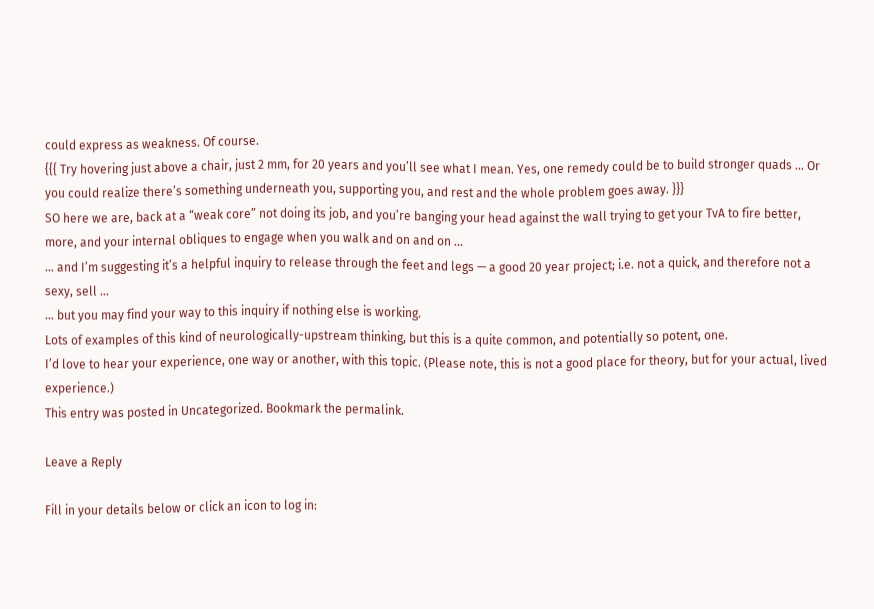could express as weakness. Of course.
{{{ Try hovering just above a chair, just 2 mm, for 20 years and you’ll see what I mean. Yes, one remedy could be to build stronger quads … Or you could realize there’s something underneath you, supporting you, and rest and the whole problem goes away. }}}
SO here we are, back at a “weak core” not doing its job, and you’re banging your head against the wall trying to get your TvA to fire better, more, and your internal obliques to engage when you walk and on and on …
… and I’m suggesting it’s a helpful inquiry to release through the feet and legs — a good 20 year project; i.e. not a quick, and therefore not a sexy, sell …
… but you may find your way to this inquiry if nothing else is working.
Lots of examples of this kind of neurologically-upstream thinking, but this is a quite common, and potentially so potent, one.
I’d love to hear your experience, one way or another, with this topic. (Please note, this is not a good place for theory, but for your actual, lived experience.)
This entry was posted in Uncategorized. Bookmark the permalink.

Leave a Reply

Fill in your details below or click an icon to log in: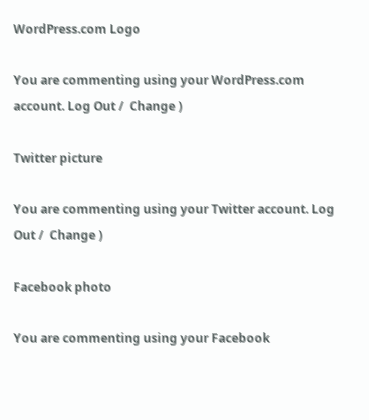WordPress.com Logo

You are commenting using your WordPress.com account. Log Out /  Change )

Twitter picture

You are commenting using your Twitter account. Log Out /  Change )

Facebook photo

You are commenting using your Facebook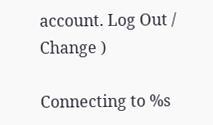account. Log Out /  Change )

Connecting to %s